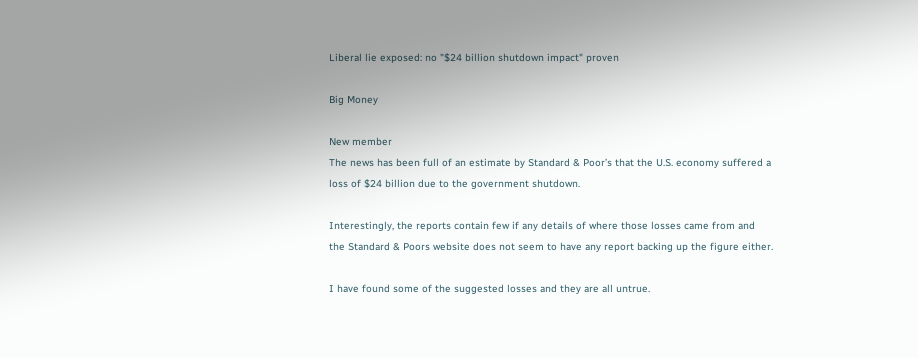Liberal lie exposed: no "$24 billion shutdown impact" proven

Big Money

New member
The news has been full of an estimate by Standard & Poor’s that the U.S. economy suffered a loss of $24 billion due to the government shutdown.

Interestingly, the reports contain few if any details of where those losses came from and the Standard & Poors website does not seem to have any report backing up the figure either.

I have found some of the suggested losses and they are all untrue.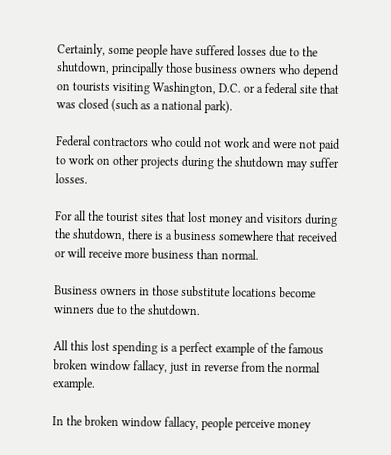Certainly, some people have suffered losses due to the shutdown, principally those business owners who depend on tourists visiting Washington, D.C. or a federal site that was closed (such as a national park).

Federal contractors who could not work and were not paid to work on other projects during the shutdown may suffer losses.

For all the tourist sites that lost money and visitors during the shutdown, there is a business somewhere that received or will receive more business than normal.

Business owners in those substitute locations become winners due to the shutdown.

All this lost spending is a perfect example of the famous broken window fallacy, just in reverse from the normal example.

In the broken window fallacy, people perceive money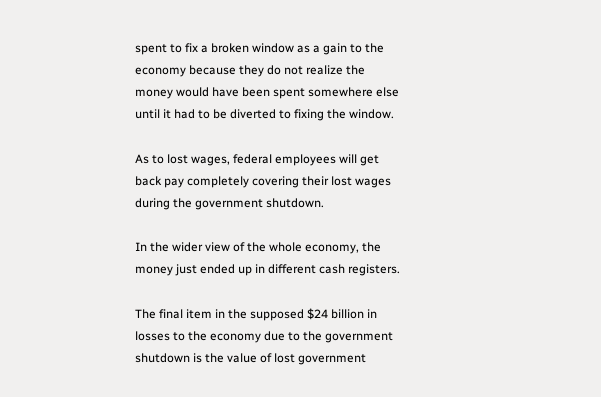spent to fix a broken window as a gain to the economy because they do not realize the money would have been spent somewhere else until it had to be diverted to fixing the window.

As to lost wages, federal employees will get back pay completely covering their lost wages during the government shutdown.

In the wider view of the whole economy, the money just ended up in different cash registers.

The final item in the supposed $24 billion in losses to the economy due to the government shutdown is the value of lost government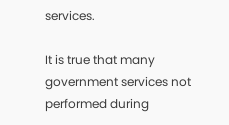services.

It is true that many government services not performed during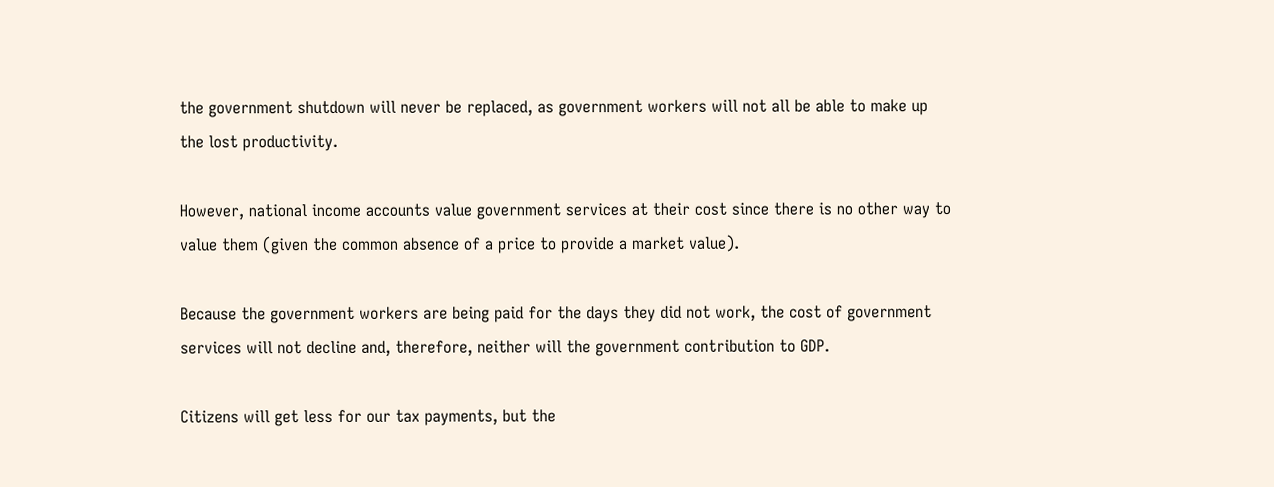the government shutdown will never be replaced, as government workers will not all be able to make up the lost productivity.

However, national income accounts value government services at their cost since there is no other way to value them (given the common absence of a price to provide a market value).

Because the government workers are being paid for the days they did not work, the cost of government services will not decline and, therefore, neither will the government contribution to GDP.

Citizens will get less for our tax payments, but the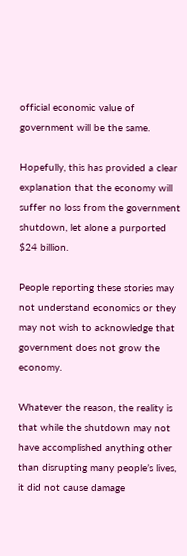official economic value of government will be the same.

Hopefully, this has provided a clear explanation that the economy will suffer no loss from the government shutdown, let alone a purported $24 billion.

People reporting these stories may not understand economics or they may not wish to acknowledge that government does not grow the economy.

Whatever the reason, the reality is that while the shutdown may not have accomplished anything other than disrupting many people’s lives, it did not cause damage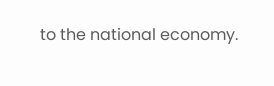to the national economy.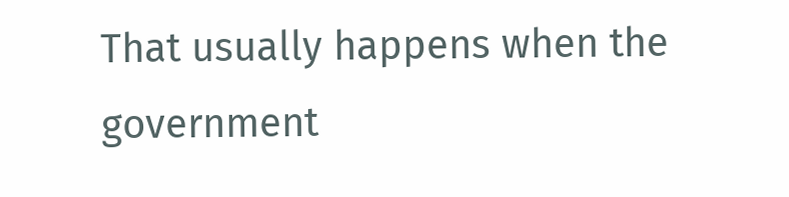That usually happens when the government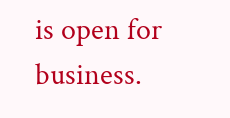is open for business.